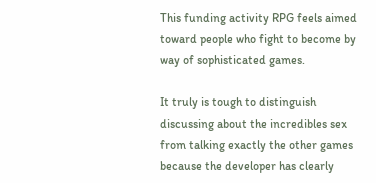This funding activity RPG feels aimed toward people who fight to become by way of sophisticated games.

It truly is tough to distinguish discussing about the incredibles sex from talking exactly the other games because the developer has clearly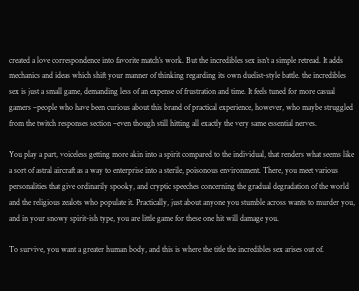created a love correspondence into favorite match’s work. But the incredibles sex isn’t a simple retread. It adds mechanics and ideas which shift your manner of thinking regarding its own duelist-style battle. the incredibles sex is just a small game, demanding less of an expense of frustration and time. It feels tuned for more casual gamers –people who have been curious about this brand of practical experience, however, who maybe struggled from the twitch responses section –even though still hitting all exactly the very same essential nerves.

You play a part, voiceless getting more akin into a spirit compared to the individual, that renders what seems like a sort of astral aircraft as a way to enterprise into a sterile, poisonous environment. There, you meet various personalities that give ordinarily spooky, and cryptic speeches concerning the gradual degradation of the world and the religious zealots who populate it. Practically, just about anyone you stumble across wants to murder you, and in your snowy spirit-ish type, you are little game for these one hit will damage you.

To survive, you want a greater human body, and this is where the title the incredibles sex arises out of.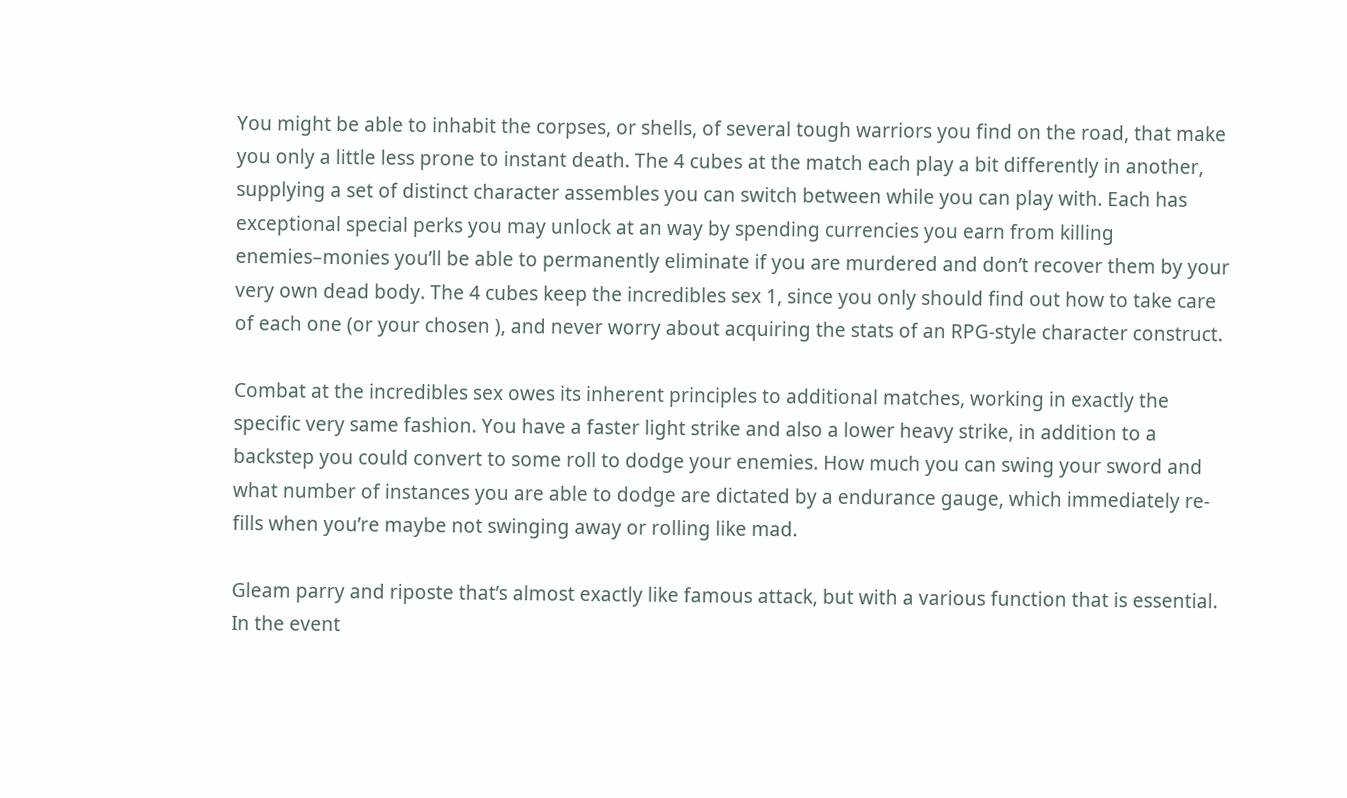You might be able to inhabit the corpses, or shells, of several tough warriors you find on the road, that make you only a little less prone to instant death. The 4 cubes at the match each play a bit differently in another, supplying a set of distinct character assembles you can switch between while you can play with. Each has exceptional special perks you may unlock at an way by spending currencies you earn from killing enemies–monies you’ll be able to permanently eliminate if you are murdered and don’t recover them by your very own dead body. The 4 cubes keep the incredibles sex 1, since you only should find out how to take care of each one (or your chosen ), and never worry about acquiring the stats of an RPG-style character construct.

Combat at the incredibles sex owes its inherent principles to additional matches, working in exactly the specific very same fashion. You have a faster light strike and also a lower heavy strike, in addition to a backstep you could convert to some roll to dodge your enemies. How much you can swing your sword and what number of instances you are able to dodge are dictated by a endurance gauge, which immediately re-fills when you’re maybe not swinging away or rolling like mad.

Gleam parry and riposte that’s almost exactly like famous attack, but with a various function that is essential. In the event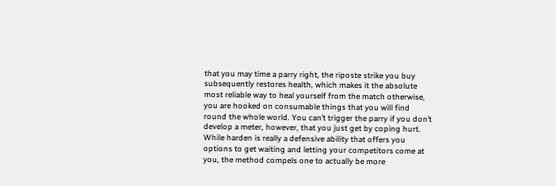that you may time a parry right, the riposte strike you buy subsequently restores health, which makes it the absolute most reliable way to heal yourself from the match otherwise, you are hooked on consumable things that you will find round the whole world. You can’t trigger the parry if you don’t develop a meter, however, that you just get by coping hurt. While harden is really a defensive ability that offers you options to get waiting and letting your competitors come at you, the method compels one to actually be more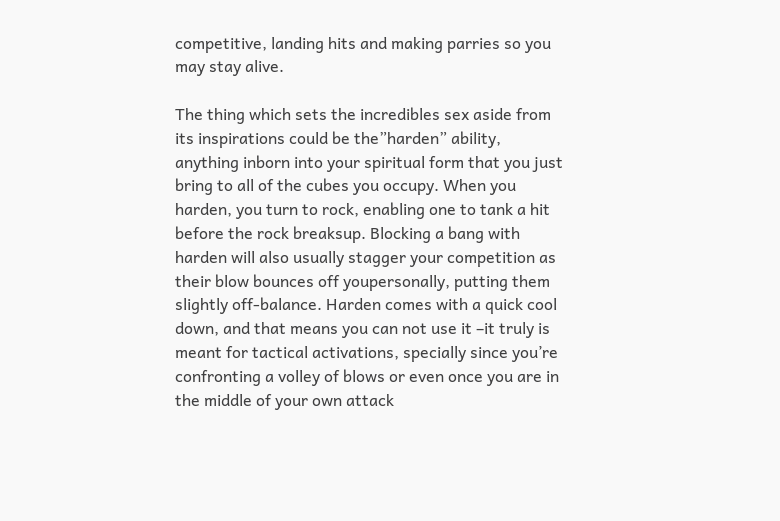competitive, landing hits and making parries so you may stay alive.

The thing which sets the incredibles sex aside from its inspirations could be the”harden” ability, anything inborn into your spiritual form that you just bring to all of the cubes you occupy. When you harden, you turn to rock, enabling one to tank a hit before the rock breaksup. Blocking a bang with harden will also usually stagger your competition as their blow bounces off youpersonally, putting them slightly off-balance. Harden comes with a quick cool down, and that means you can not use it –it truly is meant for tactical activations, specially since you’re confronting a volley of blows or even once you are in the middle of your own attack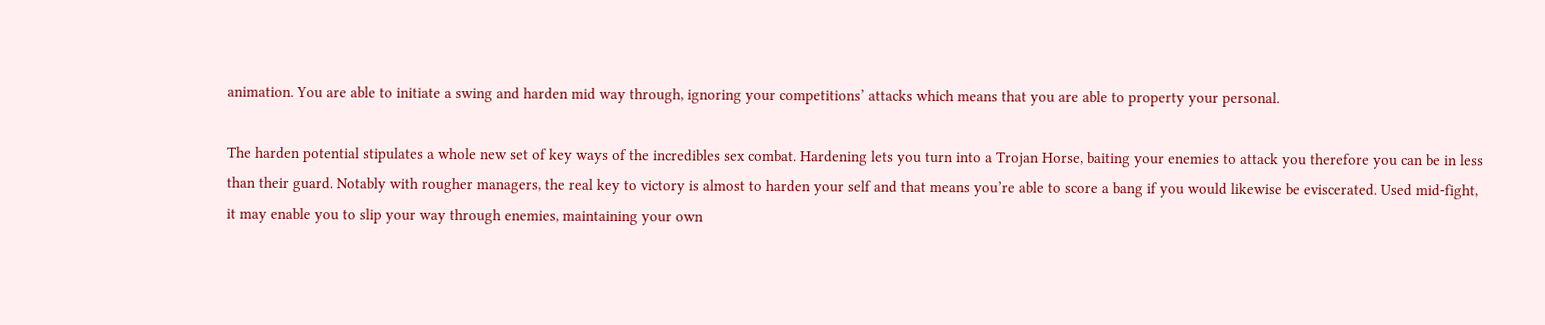animation. You are able to initiate a swing and harden mid way through, ignoring your competitions’ attacks which means that you are able to property your personal.

The harden potential stipulates a whole new set of key ways of the incredibles sex combat. Hardening lets you turn into a Trojan Horse, baiting your enemies to attack you therefore you can be in less than their guard. Notably with rougher managers, the real key to victory is almost to harden your self and that means you’re able to score a bang if you would likewise be eviscerated. Used mid-fight, it may enable you to slip your way through enemies, maintaining your own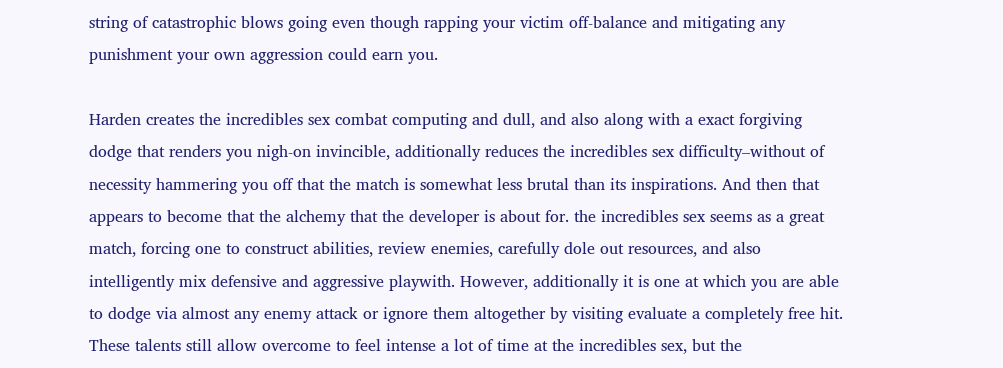string of catastrophic blows going even though rapping your victim off-balance and mitigating any punishment your own aggression could earn you.

Harden creates the incredibles sex combat computing and dull, and also along with a exact forgiving dodge that renders you nigh-on invincible, additionally reduces the incredibles sex difficulty–without of necessity hammering you off that the match is somewhat less brutal than its inspirations. And then that appears to become that the alchemy that the developer is about for. the incredibles sex seems as a great match, forcing one to construct abilities, review enemies, carefully dole out resources, and also intelligently mix defensive and aggressive playwith. However, additionally it is one at which you are able to dodge via almost any enemy attack or ignore them altogether by visiting evaluate a completely free hit. These talents still allow overcome to feel intense a lot of time at the incredibles sex, but the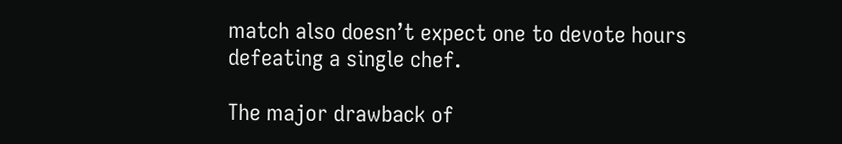match also doesn’t expect one to devote hours defeating a single chef.

The major drawback of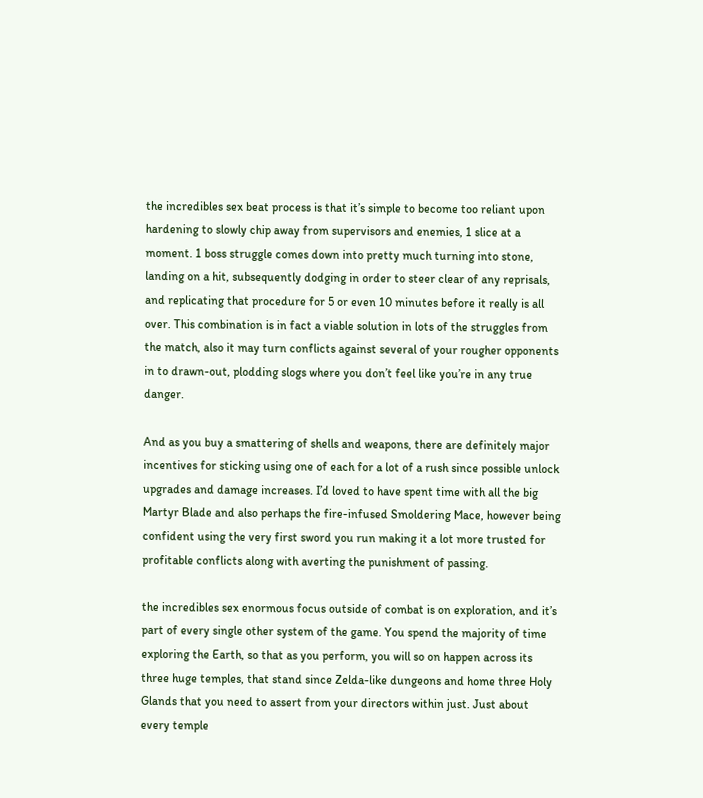the incredibles sex beat process is that it’s simple to become too reliant upon hardening to slowly chip away from supervisors and enemies, 1 slice at a moment. 1 boss struggle comes down into pretty much turning into stone, landing on a hit, subsequently dodging in order to steer clear of any reprisals, and replicating that procedure for 5 or even 10 minutes before it really is all over. This combination is in fact a viable solution in lots of the struggles from the match, also it may turn conflicts against several of your rougher opponents in to drawn-out, plodding slogs where you don’t feel like you’re in any true danger.

And as you buy a smattering of shells and weapons, there are definitely major incentives for sticking using one of each for a lot of a rush since possible unlock upgrades and damage increases. I’d loved to have spent time with all the big Martyr Blade and also perhaps the fire-infused Smoldering Mace, however being confident using the very first sword you run making it a lot more trusted for profitable conflicts along with averting the punishment of passing.

the incredibles sex enormous focus outside of combat is on exploration, and it’s part of every single other system of the game. You spend the majority of time exploring the Earth, so that as you perform, you will so on happen across its three huge temples, that stand since Zelda-like dungeons and home three Holy Glands that you need to assert from your directors within just. Just about every temple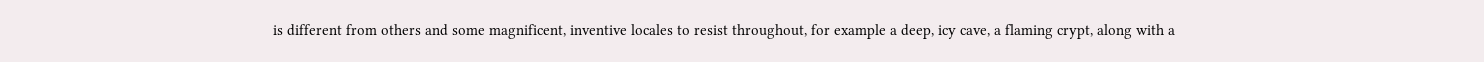is different from others and some magnificent, inventive locales to resist throughout, for example a deep, icy cave, a flaming crypt, along with a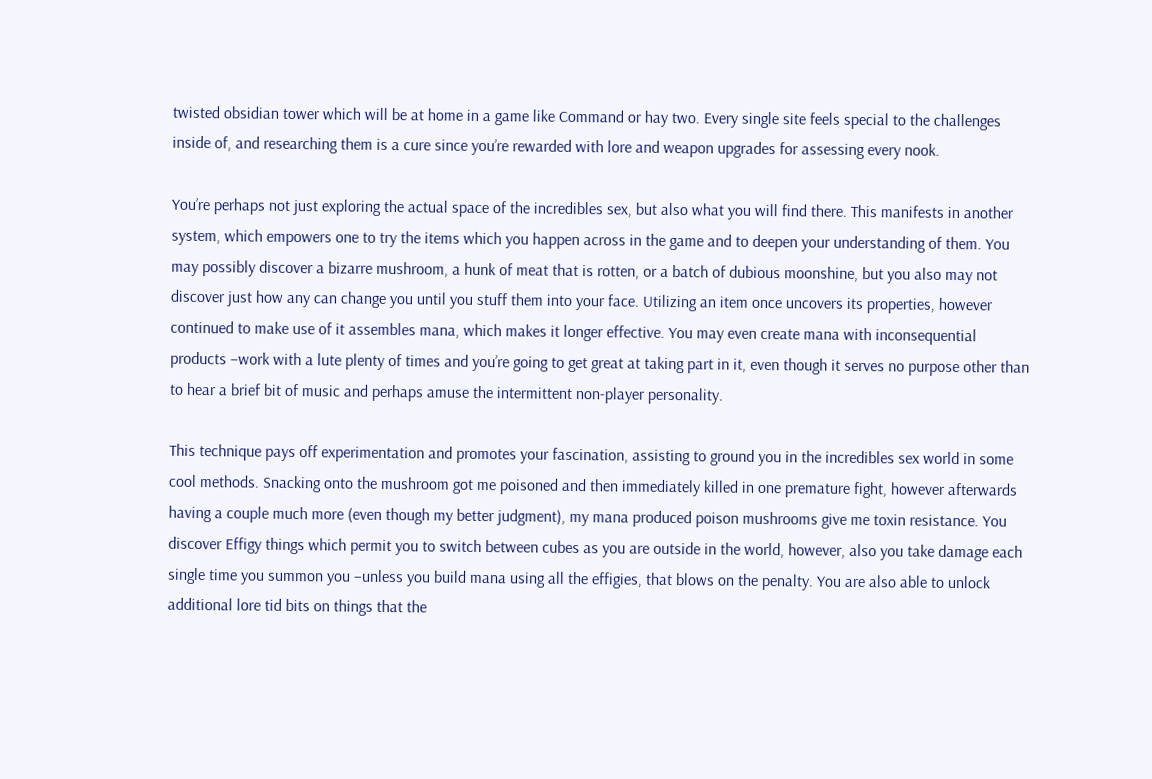twisted obsidian tower which will be at home in a game like Command or hay two. Every single site feels special to the challenges inside of, and researching them is a cure since you’re rewarded with lore and weapon upgrades for assessing every nook.

You’re perhaps not just exploring the actual space of the incredibles sex, but also what you will find there. This manifests in another system, which empowers one to try the items which you happen across in the game and to deepen your understanding of them. You may possibly discover a bizarre mushroom, a hunk of meat that is rotten, or a batch of dubious moonshine, but you also may not discover just how any can change you until you stuff them into your face. Utilizing an item once uncovers its properties, however continued to make use of it assembles mana, which makes it longer effective. You may even create mana with inconsequential products –work with a lute plenty of times and you’re going to get great at taking part in it, even though it serves no purpose other than to hear a brief bit of music and perhaps amuse the intermittent non-player personality.

This technique pays off experimentation and promotes your fascination, assisting to ground you in the incredibles sex world in some cool methods. Snacking onto the mushroom got me poisoned and then immediately killed in one premature fight, however afterwards having a couple much more (even though my better judgment), my mana produced poison mushrooms give me toxin resistance. You discover Effigy things which permit you to switch between cubes as you are outside in the world, however, also you take damage each single time you summon you –unless you build mana using all the effigies, that blows on the penalty. You are also able to unlock additional lore tid bits on things that the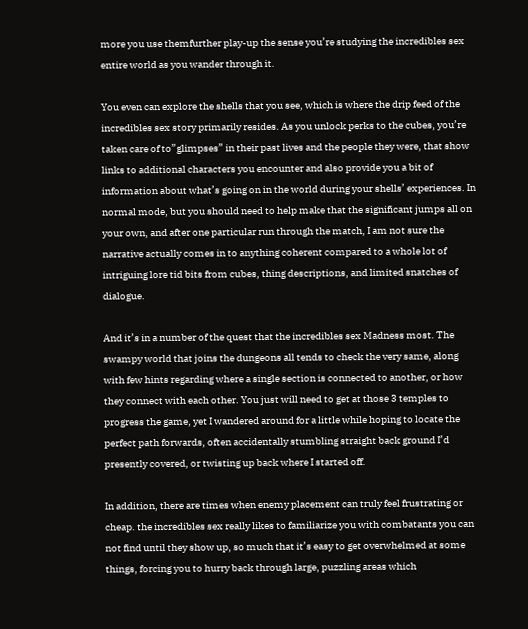more you use themfurther play-up the sense you’re studying the incredibles sex entire world as you wander through it.

You even can explore the shells that you see, which is where the drip feed of the incredibles sex story primarily resides. As you unlock perks to the cubes, you’re taken care of to”glimpses” in their past lives and the people they were, that show links to additional characters you encounter and also provide you a bit of information about what’s going on in the world during your shells’ experiences. In normal mode, but you should need to help make that the significant jumps all on your own, and after one particular run through the match, I am not sure the narrative actually comes in to anything coherent compared to a whole lot of intriguing lore tid bits from cubes, thing descriptions, and limited snatches of dialogue.

And it’s in a number of the quest that the incredibles sex Madness most. The swampy world that joins the dungeons all tends to check the very same, along with few hints regarding where a single section is connected to another, or how they connect with each other. You just will need to get at those 3 temples to progress the game, yet I wandered around for a little while hoping to locate the perfect path forwards, often accidentally stumbling straight back ground I’d presently covered, or twisting up back where I started off.

In addition, there are times when enemy placement can truly feel frustrating or cheap. the incredibles sex really likes to familiarize you with combatants you can not find until they show up, so much that it’s easy to get overwhelmed at some things, forcing you to hurry back through large, puzzling areas which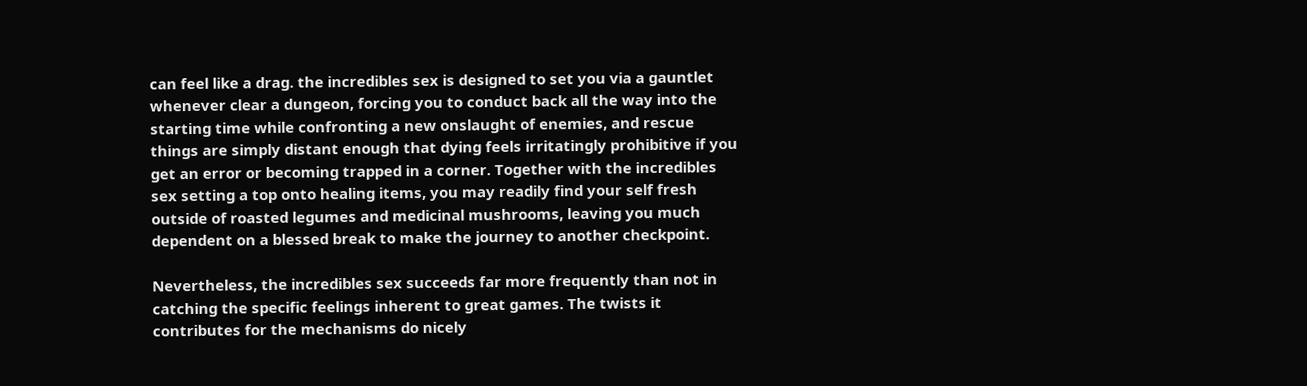can feel like a drag. the incredibles sex is designed to set you via a gauntlet whenever clear a dungeon, forcing you to conduct back all the way into the starting time while confronting a new onslaught of enemies, and rescue things are simply distant enough that dying feels irritatingly prohibitive if you get an error or becoming trapped in a corner. Together with the incredibles sex setting a top onto healing items, you may readily find your self fresh outside of roasted legumes and medicinal mushrooms, leaving you much dependent on a blessed break to make the journey to another checkpoint.

Nevertheless, the incredibles sex succeeds far more frequently than not in catching the specific feelings inherent to great games. The twists it contributes for the mechanisms do nicely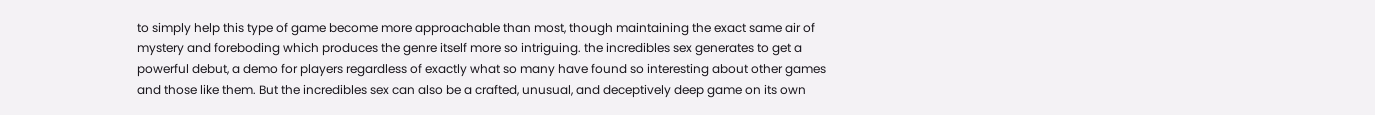to simply help this type of game become more approachable than most, though maintaining the exact same air of mystery and foreboding which produces the genre itself more so intriguing. the incredibles sex generates to get a powerful debut, a demo for players regardless of exactly what so many have found so interesting about other games and those like them. But the incredibles sex can also be a crafted, unusual, and deceptively deep game on its own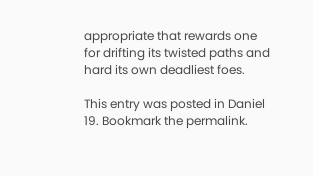appropriate that rewards one for drifting its twisted paths and hard its own deadliest foes.

This entry was posted in Daniel 19. Bookmark the permalink.